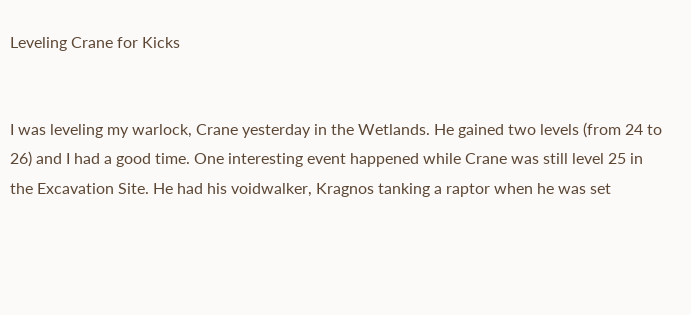Leveling Crane for Kicks


I was leveling my warlock, Crane yesterday in the Wetlands. He gained two levels (from 24 to 26) and I had a good time. One interesting event happened while Crane was still level 25 in the Excavation Site. He had his voidwalker, Kragnos tanking a raptor when he was set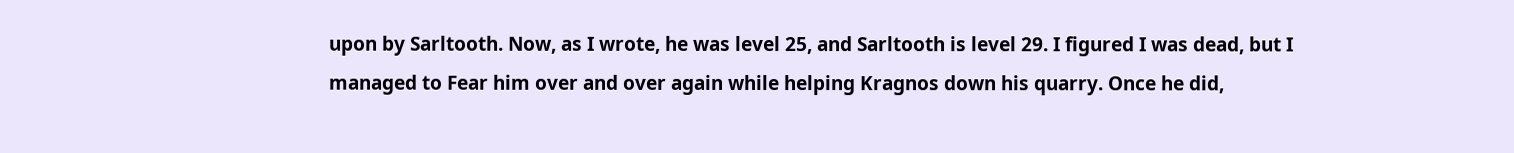upon by Sarltooth. Now, as I wrote, he was level 25, and Sarltooth is level 29. I figured I was dead, but I managed to Fear him over and over again while helping Kragnos down his quarry. Once he did,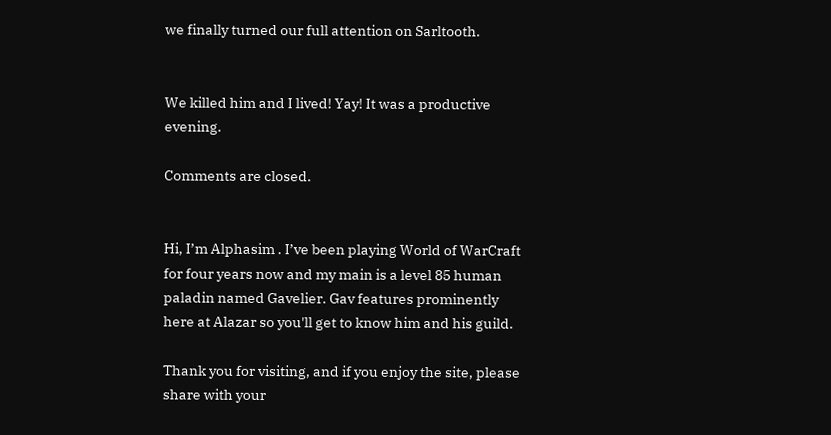we finally turned our full attention on Sarltooth.


We killed him and I lived! Yay! It was a productive evening.

Comments are closed.


Hi, I’m Alphasim . I’ve been playing World of WarCraft for four years now and my main is a level 85 human paladin named Gavelier. Gav features prominently here at Alazar so you'll get to know him and his guild.

Thank you for visiting, and if you enjoy the site, please share with your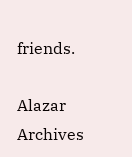friends.

Alazar Archives